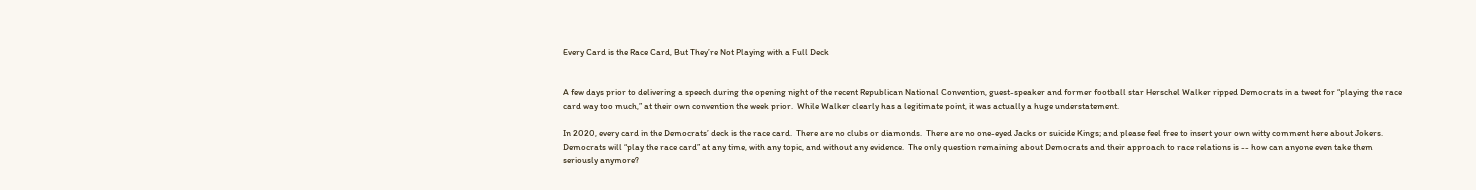Every Card is the Race Card, But They’re Not Playing with a Full Deck


A few days prior to delivering a speech during the opening night of the recent Republican National Convention, guest-speaker and former football star Herschel Walker ripped Democrats in a tweet for “playing the race card way too much,” at their own convention the week prior.  While Walker clearly has a legitimate point, it was actually a huge understatement.

In 2020, every card in the Democrats’ deck is the race card.  There are no clubs or diamonds.  There are no one-eyed Jacks or suicide Kings; and please feel free to insert your own witty comment here about Jokers.  Democrats will “play the race card” at any time, with any topic, and without any evidence.  The only question remaining about Democrats and their approach to race relations is -- how can anyone even take them seriously anymore?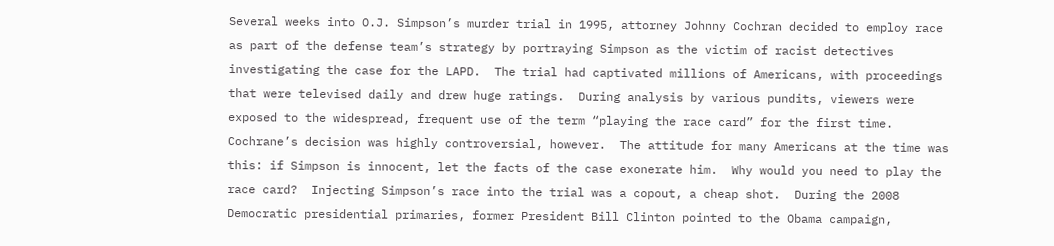Several weeks into O.J. Simpson’s murder trial in 1995, attorney Johnny Cochran decided to employ race as part of the defense team’s strategy by portraying Simpson as the victim of racist detectives investigating the case for the LAPD.  The trial had captivated millions of Americans, with proceedings that were televised daily and drew huge ratings.  During analysis by various pundits, viewers were exposed to the widespread, frequent use of the term “playing the race card” for the first time.  Cochrane’s decision was highly controversial, however.  The attitude for many Americans at the time was this: if Simpson is innocent, let the facts of the case exonerate him.  Why would you need to play the race card?  Injecting Simpson’s race into the trial was a copout, a cheap shot.  During the 2008 Democratic presidential primaries, former President Bill Clinton pointed to the Obama campaign,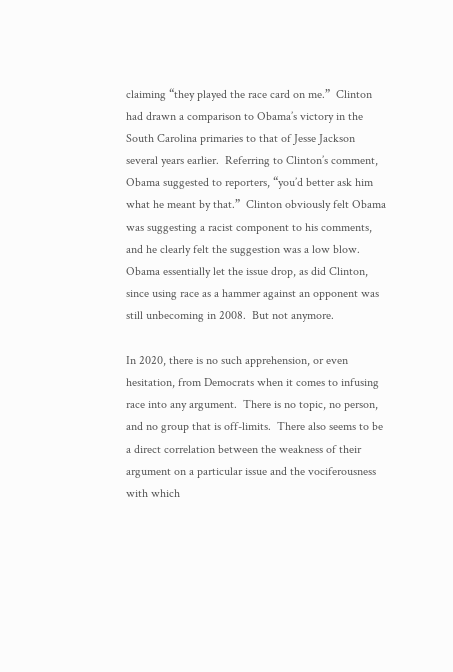claiming “they played the race card on me.”  Clinton had drawn a comparison to Obama’s victory in the South Carolina primaries to that of Jesse Jackson several years earlier.  Referring to Clinton’s comment, Obama suggested to reporters, “you’d better ask him what he meant by that.”  Clinton obviously felt Obama was suggesting a racist component to his comments, and he clearly felt the suggestion was a low blow.  Obama essentially let the issue drop, as did Clinton, since using race as a hammer against an opponent was still unbecoming in 2008.  But not anymore.

In 2020, there is no such apprehension, or even hesitation, from Democrats when it comes to infusing race into any argument.  There is no topic, no person, and no group that is off-limits.  There also seems to be a direct correlation between the weakness of their argument on a particular issue and the vociferousness with which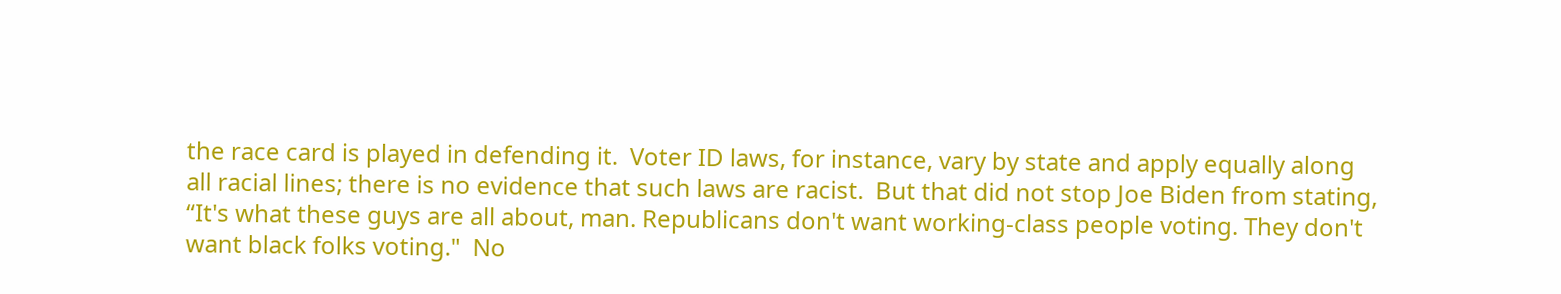the race card is played in defending it.  Voter ID laws, for instance, vary by state and apply equally along all racial lines; there is no evidence that such laws are racist.  But that did not stop Joe Biden from stating, “It's what these guys are all about, man. Republicans don't want working-class people voting. They don't want black folks voting."  No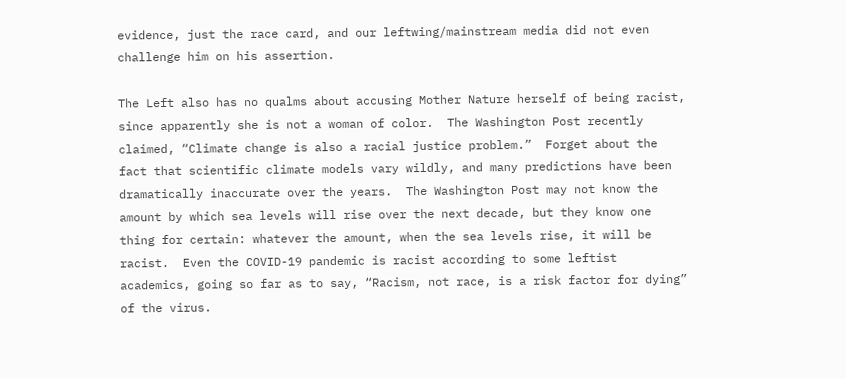evidence, just the race card, and our leftwing/mainstream media did not even challenge him on his assertion.

The Left also has no qualms about accusing Mother Nature herself of being racist, since apparently she is not a woman of color.  The Washington Post recently claimed, “Climate change is also a racial justice problem.”  Forget about the fact that scientific climate models vary wildly, and many predictions have been dramatically inaccurate over the years.  The Washington Post may not know the amount by which sea levels will rise over the next decade, but they know one thing for certain: whatever the amount, when the sea levels rise, it will be racist.  Even the COVID-19 pandemic is racist according to some leftist academics, going so far as to say, “Racism, not race, is a risk factor for dying” of the virus.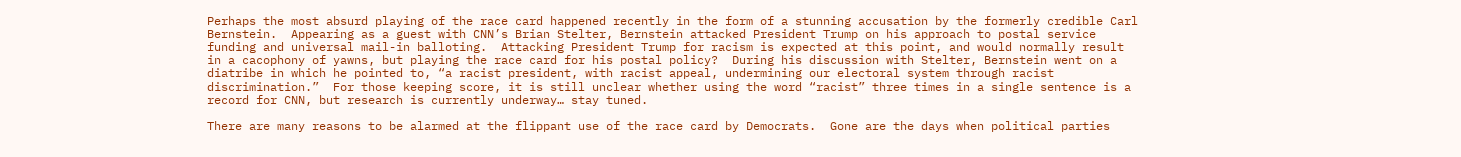Perhaps the most absurd playing of the race card happened recently in the form of a stunning accusation by the formerly credible Carl Bernstein.  Appearing as a guest with CNN’s Brian Stelter, Bernstein attacked President Trump on his approach to postal service funding and universal mail-in balloting.  Attacking President Trump for racism is expected at this point, and would normally result in a cacophony of yawns, but playing the race card for his postal policy?  During his discussion with Stelter, Bernstein went on a diatribe in which he pointed to, “a racist president, with racist appeal, undermining our electoral system through racist discrimination.”  For those keeping score, it is still unclear whether using the word “racist” three times in a single sentence is a record for CNN, but research is currently underway… stay tuned.

There are many reasons to be alarmed at the flippant use of the race card by Democrats.  Gone are the days when political parties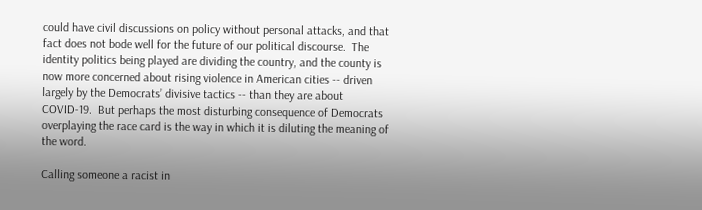could have civil discussions on policy without personal attacks, and that fact does not bode well for the future of our political discourse.  The identity politics being played are dividing the country, and the county is now more concerned about rising violence in American cities -- driven largely by the Democrats’ divisive tactics -- than they are about COVID-19.  But perhaps the most disturbing consequence of Democrats overplaying the race card is the way in which it is diluting the meaning of the word.

Calling someone a racist in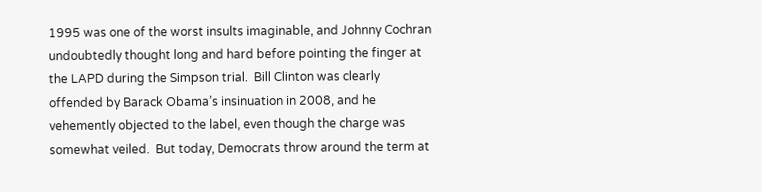1995 was one of the worst insults imaginable, and Johnny Cochran undoubtedly thought long and hard before pointing the finger at the LAPD during the Simpson trial.  Bill Clinton was clearly offended by Barack Obama’s insinuation in 2008, and he vehemently objected to the label, even though the charge was somewhat veiled.  But today, Democrats throw around the term at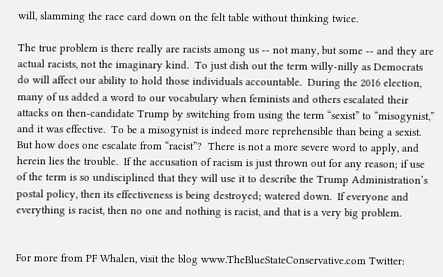will, slamming the race card down on the felt table without thinking twice.

The true problem is there really are racists among us -- not many, but some -- and they are actual racists, not the imaginary kind.  To just dish out the term willy-nilly as Democrats do will affect our ability to hold those individuals accountable.  During the 2016 election, many of us added a word to our vocabulary when feminists and others escalated their attacks on then-candidate Trump by switching from using the term “sexist” to “misogynist,” and it was effective.  To be a misogynist is indeed more reprehensible than being a sexist.  But how does one escalate from “racist”?  There is not a more severe word to apply, and herein lies the trouble.  If the accusation of racism is just thrown out for any reason; if use of the term is so undisciplined that they will use it to describe the Trump Administration’s postal policy, then its effectiveness is being destroyed; watered down.  If everyone and everything is racist, then no one and nothing is racist, and that is a very big problem.


For more from PF Whalen, visit the blog www.TheBlueStateConservative.com Twitter: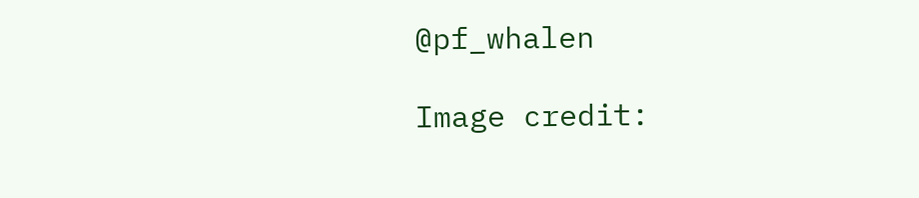@pf_whalen

Image credit: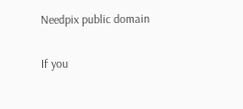Needpix public domain

If you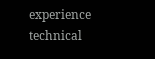experience technical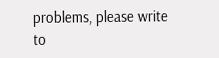problems, please write to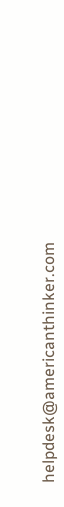helpdesk@americanthinker.com